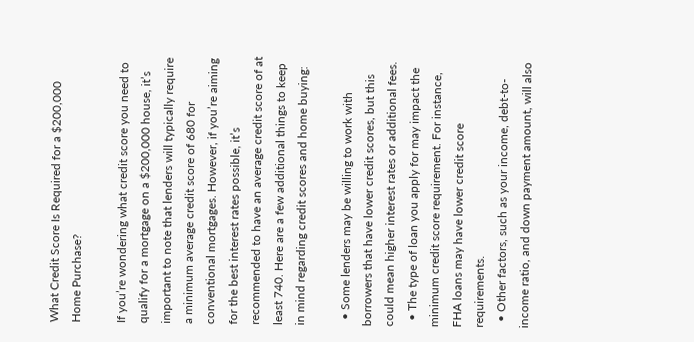What Credit Score Is Required for a $200,000 Home Purchase?

If you’re wondering what credit score you need to qualify for a mortgage on a $200,000 house, it’s important to note that lenders will typically require a minimum average credit score of 680 for conventional mortgages. However, if you’re aiming for the best interest rates possible, it’s recommended to have an average credit score of at least 740. Here are a few additional things to keep in mind regarding credit scores and home buying:

  • Some lenders may be willing to work with borrowers that have lower credit scores, but this could mean higher interest rates or additional fees.
  • The type of loan you apply for may impact the minimum credit score requirement. For instance, FHA loans may have lower credit score requirements.
  • Other factors, such as your income, debt-to-income ratio, and down payment amount, will also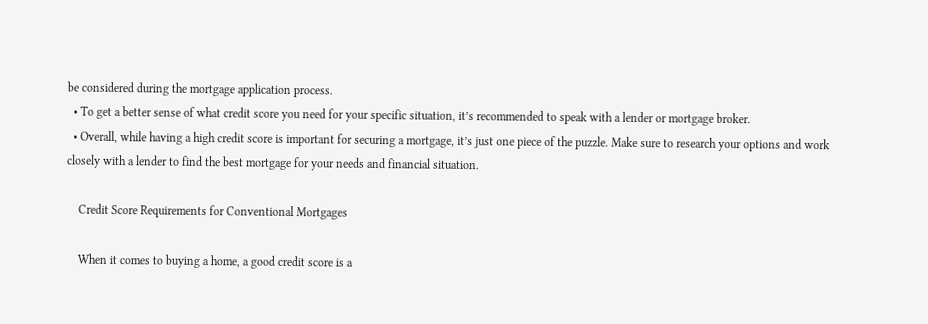be considered during the mortgage application process.
  • To get a better sense of what credit score you need for your specific situation, it’s recommended to speak with a lender or mortgage broker.
  • Overall, while having a high credit score is important for securing a mortgage, it’s just one piece of the puzzle. Make sure to research your options and work closely with a lender to find the best mortgage for your needs and financial situation.

    Credit Score Requirements for Conventional Mortgages

    When it comes to buying a home, a good credit score is a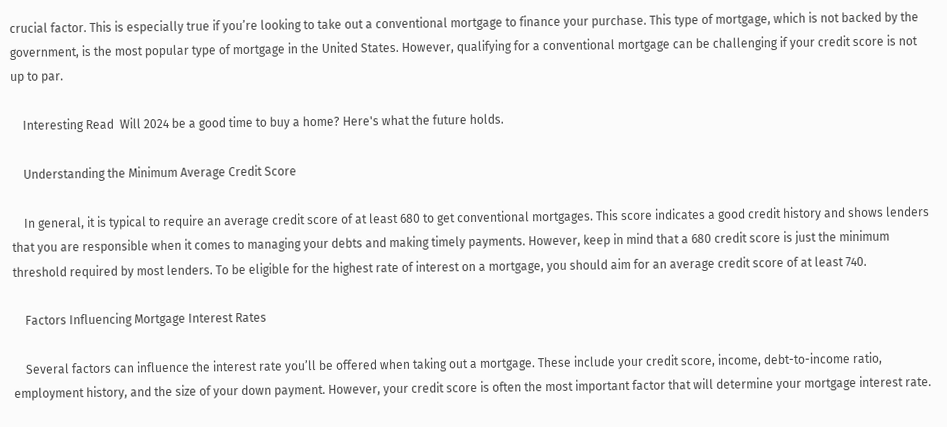crucial factor. This is especially true if you’re looking to take out a conventional mortgage to finance your purchase. This type of mortgage, which is not backed by the government, is the most popular type of mortgage in the United States. However, qualifying for a conventional mortgage can be challenging if your credit score is not up to par.

    Interesting Read  Will 2024 be a good time to buy a home? Here's what the future holds.

    Understanding the Minimum Average Credit Score

    In general, it is typical to require an average credit score of at least 680 to get conventional mortgages. This score indicates a good credit history and shows lenders that you are responsible when it comes to managing your debts and making timely payments. However, keep in mind that a 680 credit score is just the minimum threshold required by most lenders. To be eligible for the highest rate of interest on a mortgage, you should aim for an average credit score of at least 740.

    Factors Influencing Mortgage Interest Rates

    Several factors can influence the interest rate you’ll be offered when taking out a mortgage. These include your credit score, income, debt-to-income ratio, employment history, and the size of your down payment. However, your credit score is often the most important factor that will determine your mortgage interest rate.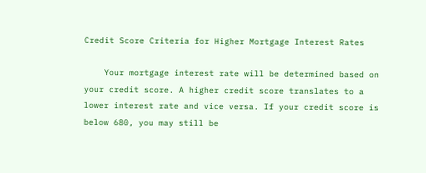Credit Score Criteria for Higher Mortgage Interest Rates

    Your mortgage interest rate will be determined based on your credit score. A higher credit score translates to a lower interest rate and vice versa. If your credit score is below 680, you may still be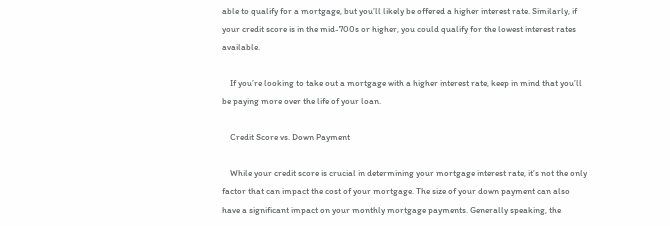able to qualify for a mortgage, but you’ll likely be offered a higher interest rate. Similarly, if your credit score is in the mid-700s or higher, you could qualify for the lowest interest rates available.

    If you’re looking to take out a mortgage with a higher interest rate, keep in mind that you’ll be paying more over the life of your loan.

    Credit Score vs. Down Payment

    While your credit score is crucial in determining your mortgage interest rate, it’s not the only factor that can impact the cost of your mortgage. The size of your down payment can also have a significant impact on your monthly mortgage payments. Generally speaking, the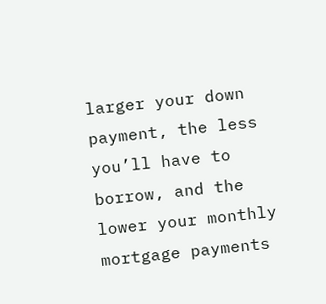larger your down payment, the less you’ll have to borrow, and the lower your monthly mortgage payments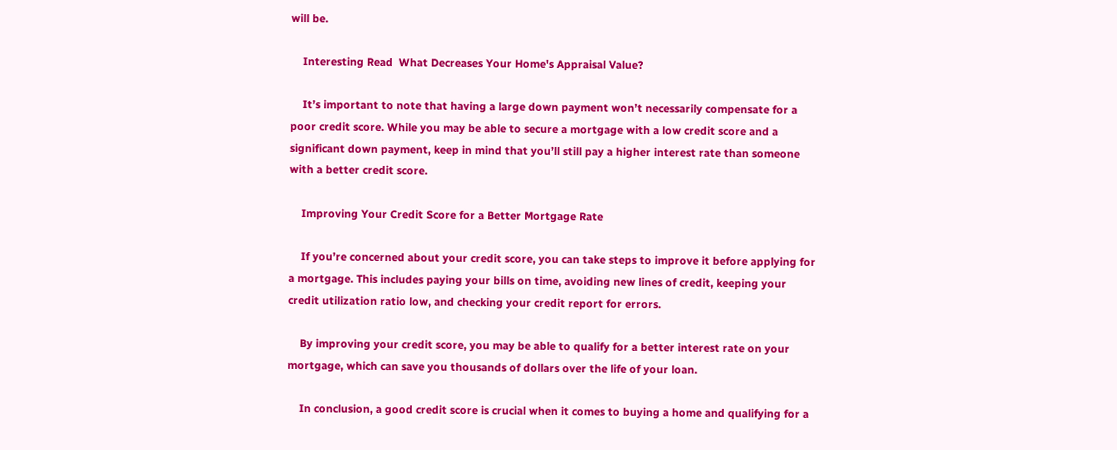will be.

    Interesting Read  What Decreases Your Home's Appraisal Value?

    It’s important to note that having a large down payment won’t necessarily compensate for a poor credit score. While you may be able to secure a mortgage with a low credit score and a significant down payment, keep in mind that you’ll still pay a higher interest rate than someone with a better credit score.

    Improving Your Credit Score for a Better Mortgage Rate

    If you’re concerned about your credit score, you can take steps to improve it before applying for a mortgage. This includes paying your bills on time, avoiding new lines of credit, keeping your credit utilization ratio low, and checking your credit report for errors.

    By improving your credit score, you may be able to qualify for a better interest rate on your mortgage, which can save you thousands of dollars over the life of your loan.

    In conclusion, a good credit score is crucial when it comes to buying a home and qualifying for a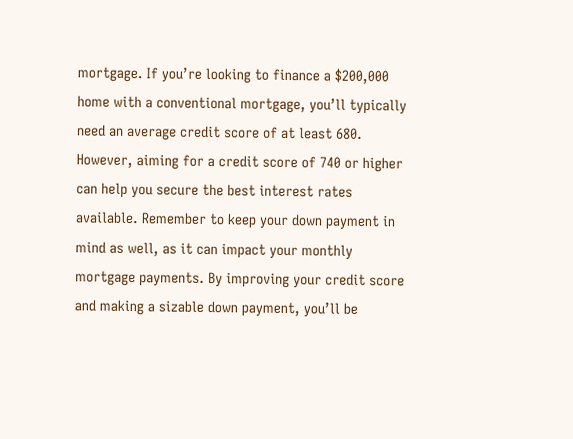mortgage. If you’re looking to finance a $200,000 home with a conventional mortgage, you’ll typically need an average credit score of at least 680. However, aiming for a credit score of 740 or higher can help you secure the best interest rates available. Remember to keep your down payment in mind as well, as it can impact your monthly mortgage payments. By improving your credit score and making a sizable down payment, you’ll be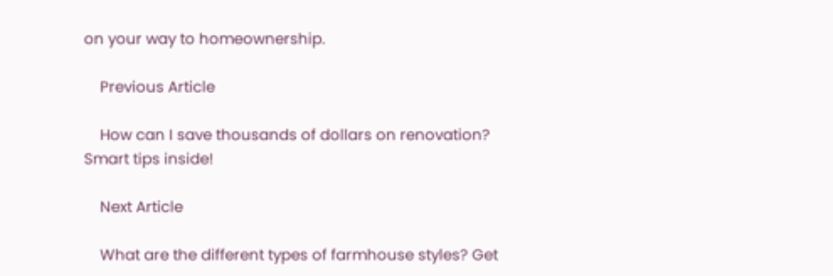on your way to homeownership.

    Previous Article

    How can I save thousands of dollars on renovation? Smart tips inside!

    Next Article

    What are the different types of farmhouse styles? Get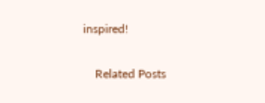inspired!

    Related Posts